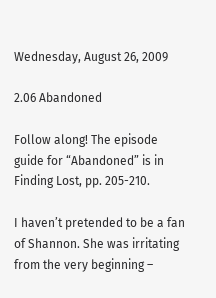Wednesday, August 26, 2009

2.06 Abandoned

Follow along! The episode guide for “Abandoned” is in Finding Lost, pp. 205-210.

I haven’t pretended to be a fan of Shannon. She was irritating from the very beginning –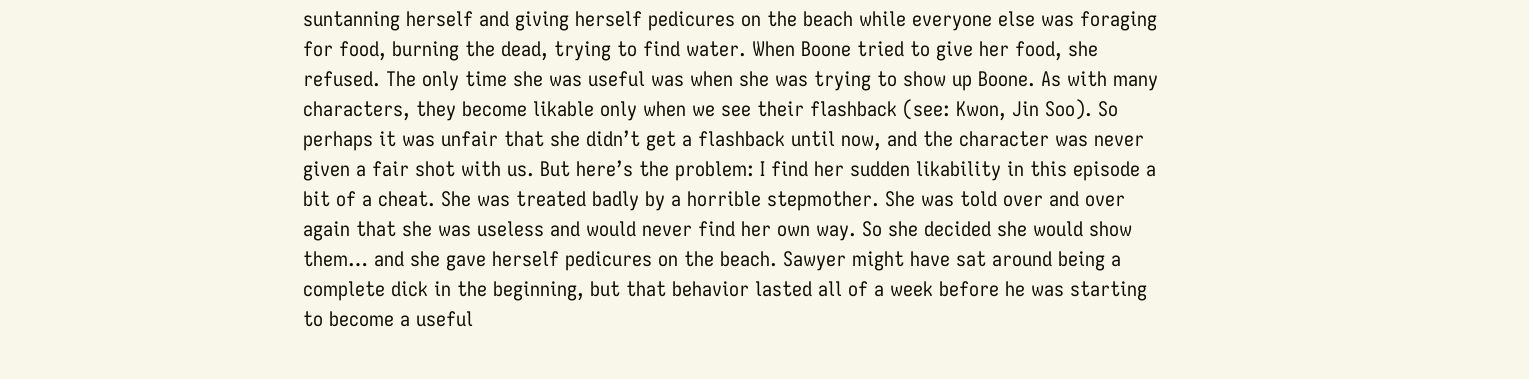suntanning herself and giving herself pedicures on the beach while everyone else was foraging for food, burning the dead, trying to find water. When Boone tried to give her food, she refused. The only time she was useful was when she was trying to show up Boone. As with many characters, they become likable only when we see their flashback (see: Kwon, Jin Soo). So perhaps it was unfair that she didn’t get a flashback until now, and the character was never given a fair shot with us. But here’s the problem: I find her sudden likability in this episode a bit of a cheat. She was treated badly by a horrible stepmother. She was told over and over again that she was useless and would never find her own way. So she decided she would show them… and she gave herself pedicures on the beach. Sawyer might have sat around being a complete dick in the beginning, but that behavior lasted all of a week before he was starting to become a useful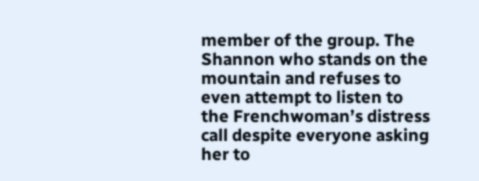member of the group. The Shannon who stands on the mountain and refuses to even attempt to listen to the Frenchwoman’s distress call despite everyone asking her to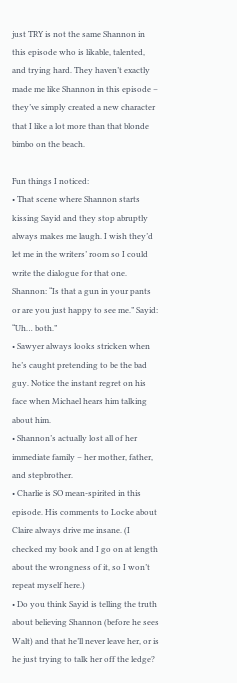just TRY is not the same Shannon in this episode who is likable, talented, and trying hard. They haven’t exactly made me like Shannon in this episode – they’ve simply created a new character that I like a lot more than that blonde bimbo on the beach.

Fun things I noticed:
• That scene where Shannon starts kissing Sayid and they stop abruptly always makes me laugh. I wish they’d let me in the writers’ room so I could write the dialogue for that one. Shannon: “Is that a gun in your pants or are you just happy to see me.” Sayid: “Uh… both.”
• Sawyer always looks stricken when he’s caught pretending to be the bad guy. Notice the instant regret on his face when Michael hears him talking about him.
• Shannon’s actually lost all of her immediate family – her mother, father, and stepbrother.
• Charlie is SO mean-spirited in this episode. His comments to Locke about Claire always drive me insane. (I checked my book and I go on at length about the wrongness of it, so I won’t repeat myself here.)
• Do you think Sayid is telling the truth about believing Shannon (before he sees Walt) and that he’ll never leave her, or is he just trying to talk her off the ledge?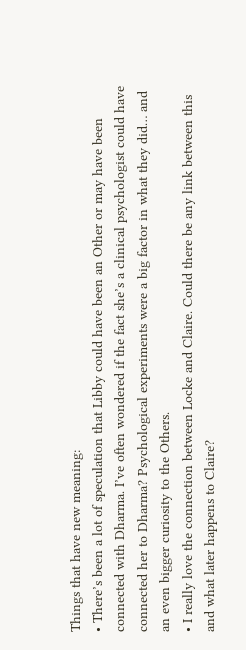Things that have new meaning:
• There’s been a lot of speculation that Libby could have been an Other or may have been connected with Dharma. I’ve often wondered if the fact she’s a clinical psychologist could have connected her to Dharma? Psychological experiments were a big factor in what they did… and an even bigger curiosity to the Others.
• I really love the connection between Locke and Claire. Could there be any link between this and what later happens to Claire?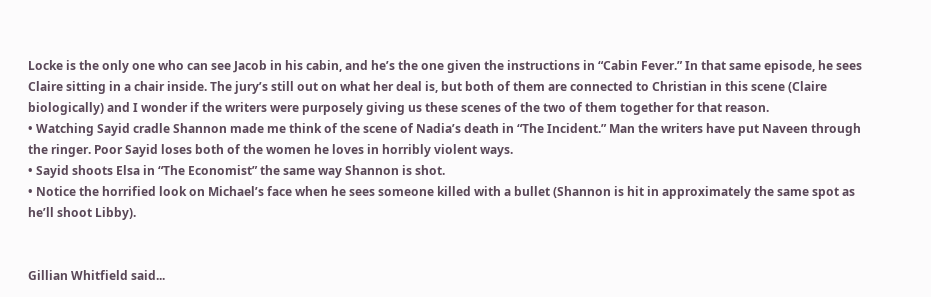Locke is the only one who can see Jacob in his cabin, and he’s the one given the instructions in “Cabin Fever.” In that same episode, he sees Claire sitting in a chair inside. The jury’s still out on what her deal is, but both of them are connected to Christian in this scene (Claire biologically) and I wonder if the writers were purposely giving us these scenes of the two of them together for that reason.
• Watching Sayid cradle Shannon made me think of the scene of Nadia’s death in “The Incident.” Man the writers have put Naveen through the ringer. Poor Sayid loses both of the women he loves in horribly violent ways.
• Sayid shoots Elsa in “The Economist” the same way Shannon is shot.
• Notice the horrified look on Michael’s face when he sees someone killed with a bullet (Shannon is hit in approximately the same spot as he’ll shoot Libby).


Gillian Whitfield said...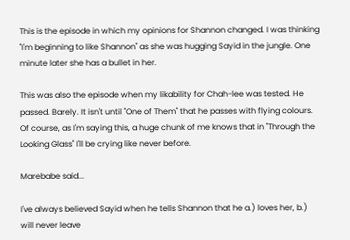This is the episode in which my opinions for Shannon changed. I was thinking "I'm beginning to like Shannon" as she was hugging Sayid in the jungle. One minute later she has a bullet in her.

This was also the episode when my likability for Chah-lee was tested. He passed. Barely. It isn't until "One of Them" that he passes with flying colours. Of course, as I'm saying this, a huge chunk of me knows that in "Through the Looking Glass" I'll be crying like never before.

Marebabe said...

I've always believed Sayid when he tells Shannon that he a.) loves her, b.) will never leave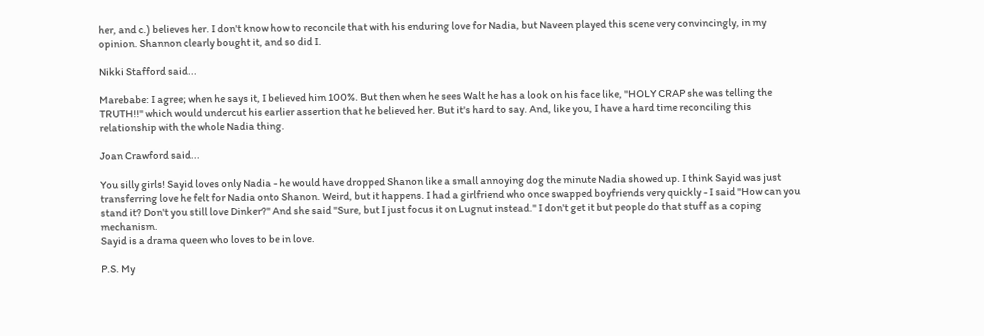her, and c.) believes her. I don't know how to reconcile that with his enduring love for Nadia, but Naveen played this scene very convincingly, in my opinion. Shannon clearly bought it, and so did I.

Nikki Stafford said...

Marebabe: I agree; when he says it, I believed him 100%. But then when he sees Walt he has a look on his face like, "HOLY CRAP she was telling the TRUTH!!" which would undercut his earlier assertion that he believed her. But it's hard to say. And, like you, I have a hard time reconciling this relationship with the whole Nadia thing.

Joan Crawford said...

You silly girls! Sayid loves only Nadia - he would have dropped Shanon like a small annoying dog the minute Nadia showed up. I think Sayid was just transferring love he felt for Nadia onto Shanon. Weird, but it happens. I had a girlfriend who once swapped boyfriends very quickly - I said "How can you stand it? Don't you still love Dinker?" And she said "Sure, but I just focus it on Lugnut instead." I don't get it but people do that stuff as a coping mechanism.
Sayid is a drama queen who loves to be in love.

P.S. My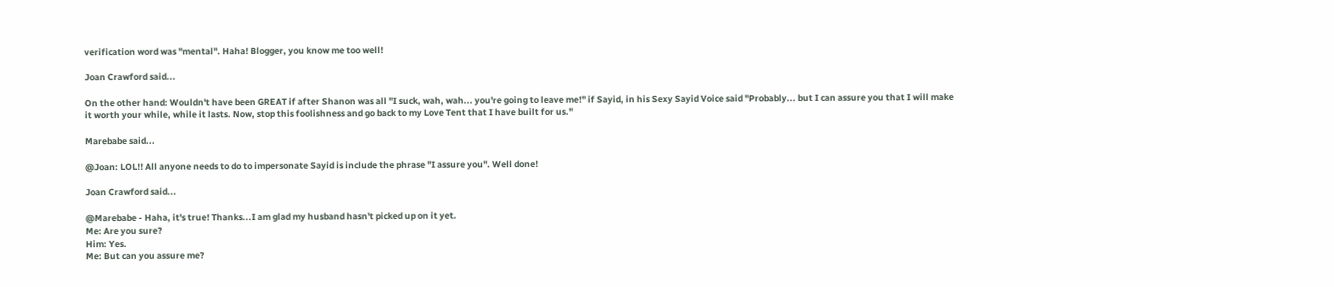verification word was "mental". Haha! Blogger, you know me too well!

Joan Crawford said...

On the other hand: Wouldn't have been GREAT if after Shanon was all "I suck, wah, wah... you're going to leave me!" if Sayid, in his Sexy Sayid Voice said "Probably... but I can assure you that I will make it worth your while, while it lasts. Now, stop this foolishness and go back to my Love Tent that I have built for us."

Marebabe said...

@Joan: LOL!! All anyone needs to do to impersonate Sayid is include the phrase "I assure you". Well done!

Joan Crawford said...

@Marebabe - Haha, it's true! Thanks...I am glad my husband hasn't picked up on it yet.
Me: Are you sure?
Him: Yes.
Me: But can you assure me?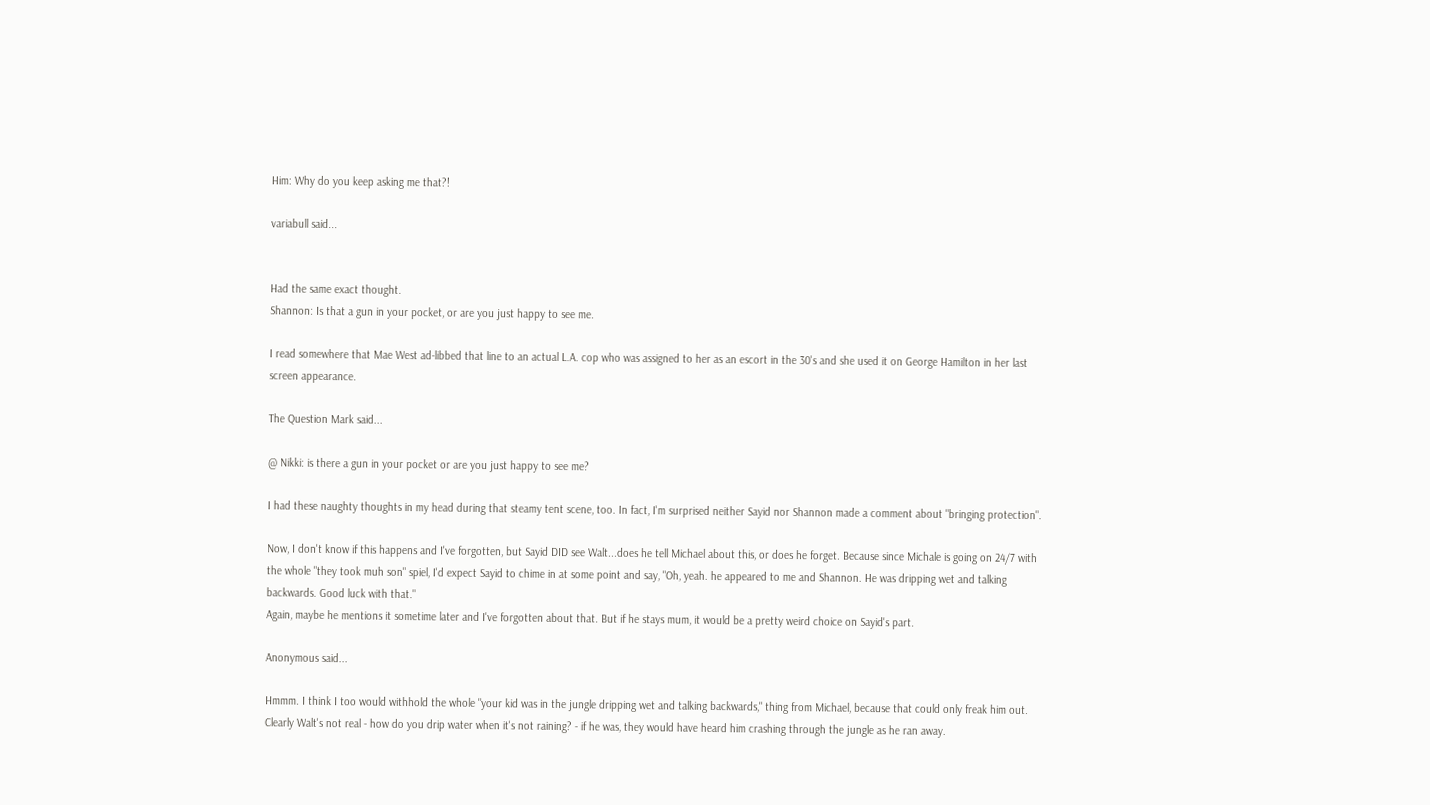Him: Why do you keep asking me that?!

variabull said...


Had the same exact thought.
Shannon: Is that a gun in your pocket, or are you just happy to see me.

I read somewhere that Mae West ad-libbed that line to an actual L.A. cop who was assigned to her as an escort in the 30's and she used it on George Hamilton in her last screen appearance.

The Question Mark said...

@ Nikki: is there a gun in your pocket or are you just happy to see me?

I had these naughty thoughts in my head during that steamy tent scene, too. In fact, I'm surprised neither Sayid nor Shannon made a comment about "bringing protection".

Now, I don't know if this happens and I've forgotten, but Sayid DID see Walt...does he tell Michael about this, or does he forget. Because since Michale is going on 24/7 with the whole "they took muh son" spiel, I'd expect Sayid to chime in at some point and say, "Oh, yeah. he appeared to me and Shannon. He was dripping wet and talking backwards. Good luck with that."
Again, maybe he mentions it sometime later and I've forgotten about that. But if he stays mum, it would be a pretty weird choice on Sayid's part.

Anonymous said...

Hmmm. I think I too would withhold the whole "your kid was in the jungle dripping wet and talking backwards," thing from Michael, because that could only freak him out. Clearly Walt's not real - how do you drip water when it's not raining? - if he was, they would have heard him crashing through the jungle as he ran away.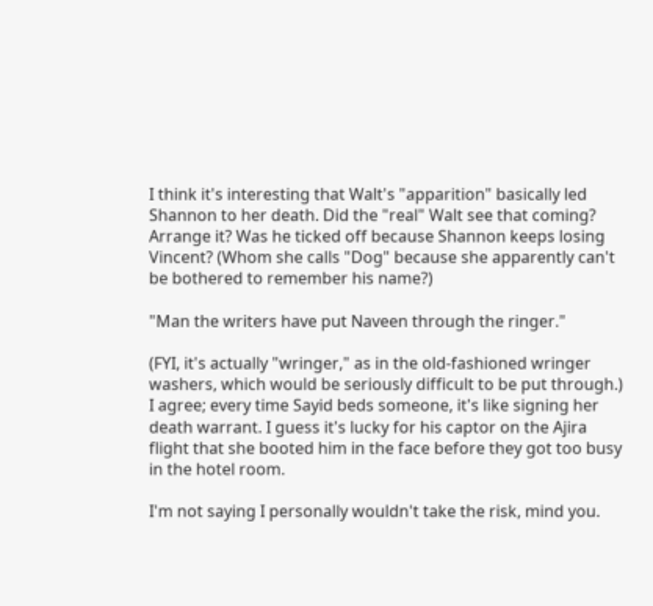I think it's interesting that Walt's "apparition" basically led Shannon to her death. Did the "real" Walt see that coming? Arrange it? Was he ticked off because Shannon keeps losing Vincent? (Whom she calls "Dog" because she apparently can't be bothered to remember his name?)

"Man the writers have put Naveen through the ringer."

(FYI, it's actually "wringer," as in the old-fashioned wringer washers, which would be seriously difficult to be put through.) I agree; every time Sayid beds someone, it's like signing her death warrant. I guess it's lucky for his captor on the Ajira flight that she booted him in the face before they got too busy in the hotel room.

I'm not saying I personally wouldn't take the risk, mind you.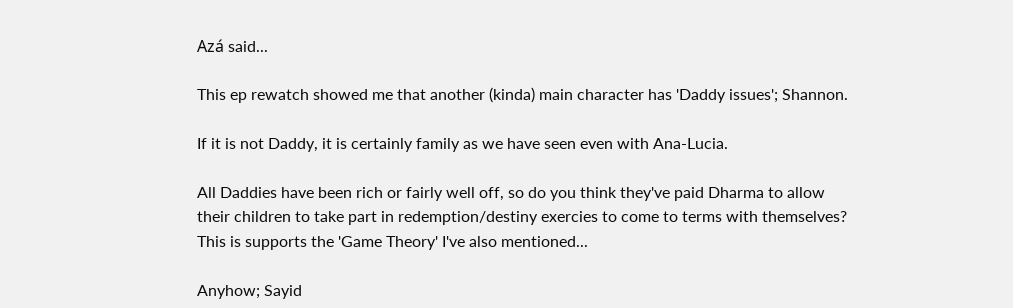Azá said...

This ep rewatch showed me that another (kinda) main character has 'Daddy issues'; Shannon.

If it is not Daddy, it is certainly family as we have seen even with Ana-Lucia.

All Daddies have been rich or fairly well off, so do you think they've paid Dharma to allow their children to take part in redemption/destiny exercies to come to terms with themselves? This is supports the 'Game Theory' I've also mentioned...

Anyhow; Sayid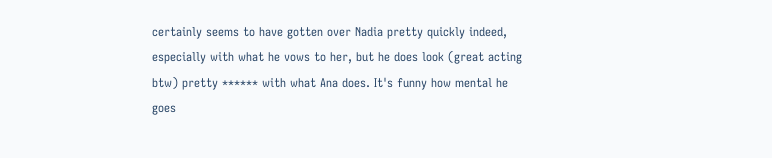certainly seems to have gotten over Nadia pretty quickly indeed, especially with what he vows to her, but he does look (great acting btw) pretty ****** with what Ana does. It's funny how mental he goes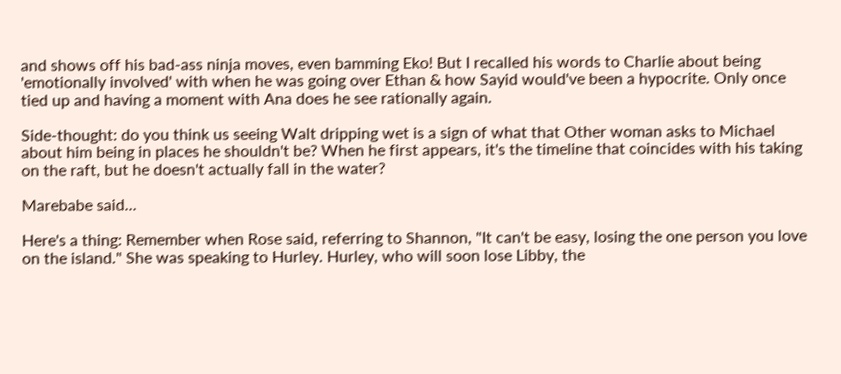and shows off his bad-ass ninja moves, even bamming Eko! But I recalled his words to Charlie about being 'emotionally involved' with when he was going over Ethan & how Sayid would've been a hypocrite. Only once tied up and having a moment with Ana does he see rationally again.

Side-thought: do you think us seeing Walt dripping wet is a sign of what that Other woman asks to Michael about him being in places he shouldn't be? When he first appears, it's the timeline that coincides with his taking on the raft, but he doesn't actually fall in the water?

Marebabe said...

Here's a thing: Remember when Rose said, referring to Shannon, "It can't be easy, losing the one person you love on the island." She was speaking to Hurley. Hurley, who will soon lose Libby, the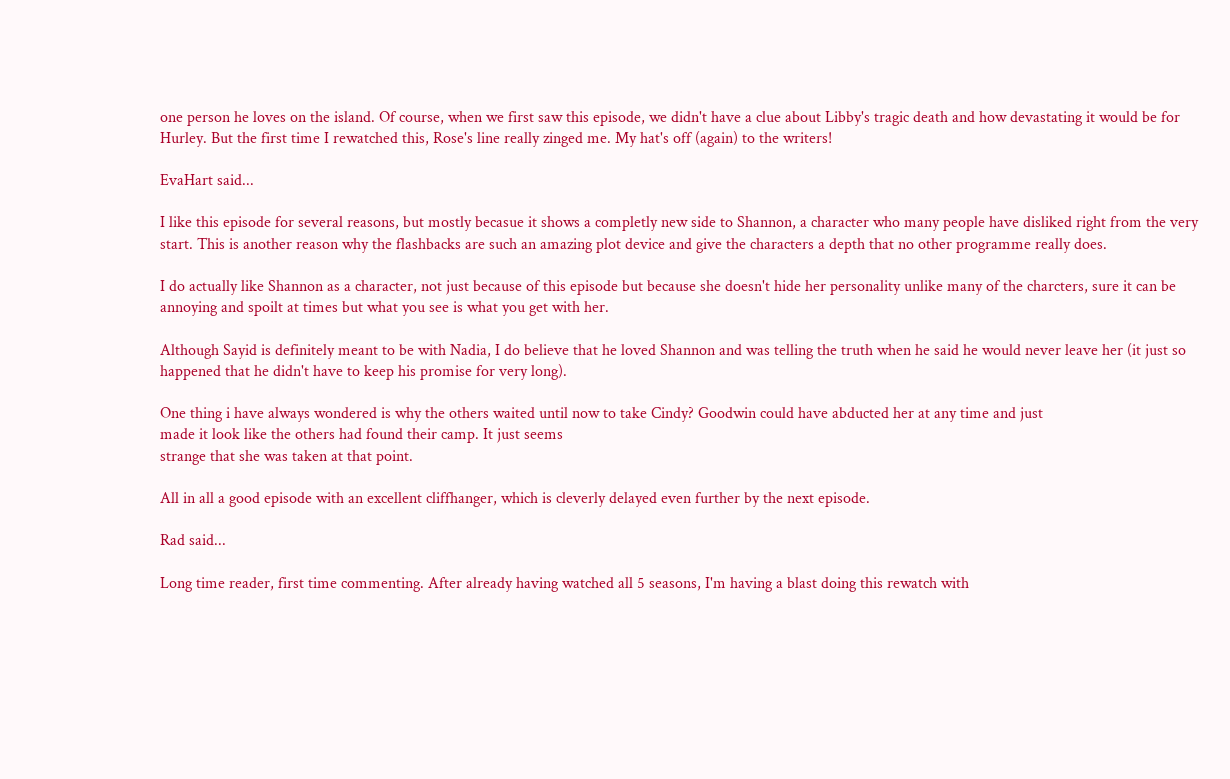one person he loves on the island. Of course, when we first saw this episode, we didn't have a clue about Libby's tragic death and how devastating it would be for Hurley. But the first time I rewatched this, Rose's line really zinged me. My hat's off (again) to the writers!

EvaHart said...

I like this episode for several reasons, but mostly becasue it shows a completly new side to Shannon, a character who many people have disliked right from the very start. This is another reason why the flashbacks are such an amazing plot device and give the characters a depth that no other programme really does.

I do actually like Shannon as a character, not just because of this episode but because she doesn't hide her personality unlike many of the charcters, sure it can be annoying and spoilt at times but what you see is what you get with her.

Although Sayid is definitely meant to be with Nadia, I do believe that he loved Shannon and was telling the truth when he said he would never leave her (it just so happened that he didn't have to keep his promise for very long).

One thing i have always wondered is why the others waited until now to take Cindy? Goodwin could have abducted her at any time and just
made it look like the others had found their camp. It just seems
strange that she was taken at that point.

All in all a good episode with an excellent cliffhanger, which is cleverly delayed even further by the next episode.

Rad said...

Long time reader, first time commenting. After already having watched all 5 seasons, I'm having a blast doing this rewatch with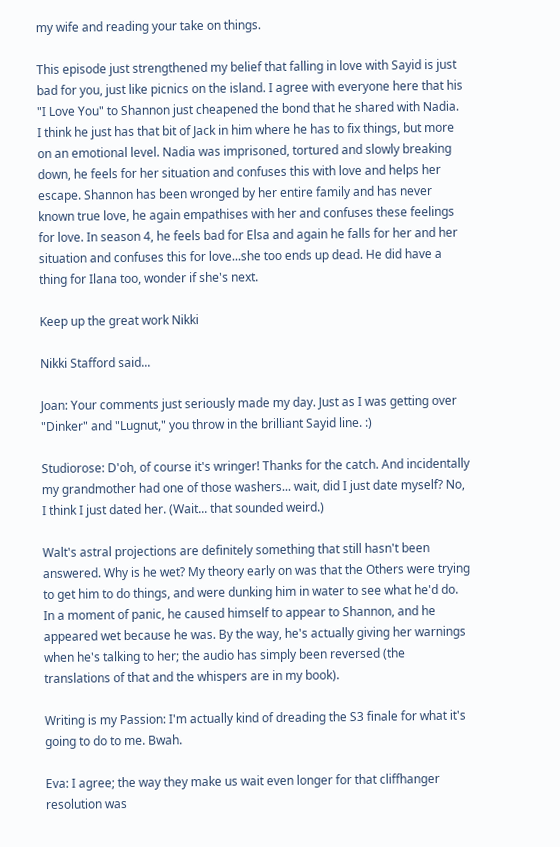my wife and reading your take on things.

This episode just strengthened my belief that falling in love with Sayid is just bad for you, just like picnics on the island. I agree with everyone here that his "I Love You" to Shannon just cheapened the bond that he shared with Nadia. I think he just has that bit of Jack in him where he has to fix things, but more on an emotional level. Nadia was imprisoned, tortured and slowly breaking down, he feels for her situation and confuses this with love and helps her escape. Shannon has been wronged by her entire family and has never known true love, he again empathises with her and confuses these feelings for love. In season 4, he feels bad for Elsa and again he falls for her and her situation and confuses this for love...she too ends up dead. He did have a thing for Ilana too, wonder if she's next.

Keep up the great work Nikki

Nikki Stafford said...

Joan: Your comments just seriously made my day. Just as I was getting over "Dinker" and "Lugnut," you throw in the brilliant Sayid line. :)

Studiorose: D'oh, of course it's wringer! Thanks for the catch. And incidentally my grandmother had one of those washers... wait, did I just date myself? No, I think I just dated her. (Wait... that sounded weird.)

Walt's astral projections are definitely something that still hasn't been answered. Why is he wet? My theory early on was that the Others were trying to get him to do things, and were dunking him in water to see what he'd do. In a moment of panic, he caused himself to appear to Shannon, and he appeared wet because he was. By the way, he's actually giving her warnings when he's talking to her; the audio has simply been reversed (the translations of that and the whispers are in my book).

Writing is my Passion: I'm actually kind of dreading the S3 finale for what it's going to do to me. Bwah.

Eva: I agree; the way they make us wait even longer for that cliffhanger resolution was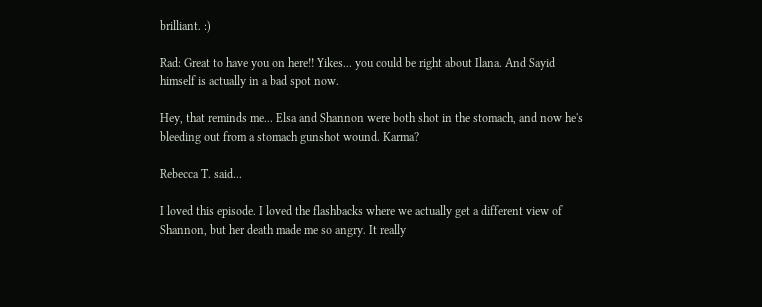brilliant. :)

Rad: Great to have you on here!! Yikes... you could be right about Ilana. And Sayid himself is actually in a bad spot now.

Hey, that reminds me... Elsa and Shannon were both shot in the stomach, and now he's bleeding out from a stomach gunshot wound. Karma?

Rebecca T. said...

I loved this episode. I loved the flashbacks where we actually get a different view of Shannon, but her death made me so angry. It really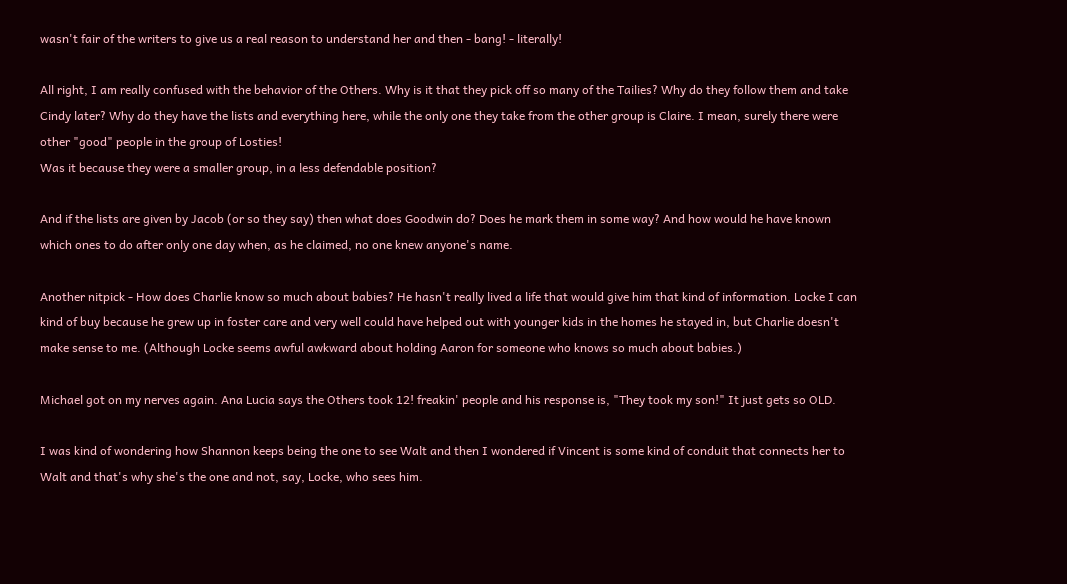wasn't fair of the writers to give us a real reason to understand her and then - bang! - literally!

All right, I am really confused with the behavior of the Others. Why is it that they pick off so many of the Tailies? Why do they follow them and take Cindy later? Why do they have the lists and everything here, while the only one they take from the other group is Claire. I mean, surely there were other "good" people in the group of Losties!
Was it because they were a smaller group, in a less defendable position?

And if the lists are given by Jacob (or so they say) then what does Goodwin do? Does he mark them in some way? And how would he have known which ones to do after only one day when, as he claimed, no one knew anyone's name.

Another nitpick - How does Charlie know so much about babies? He hasn't really lived a life that would give him that kind of information. Locke I can kind of buy because he grew up in foster care and very well could have helped out with younger kids in the homes he stayed in, but Charlie doesn't make sense to me. (Although Locke seems awful awkward about holding Aaron for someone who knows so much about babies.)

Michael got on my nerves again. Ana Lucia says the Others took 12! freakin' people and his response is, "They took my son!" It just gets so OLD.

I was kind of wondering how Shannon keeps being the one to see Walt and then I wondered if Vincent is some kind of conduit that connects her to Walt and that's why she's the one and not, say, Locke, who sees him.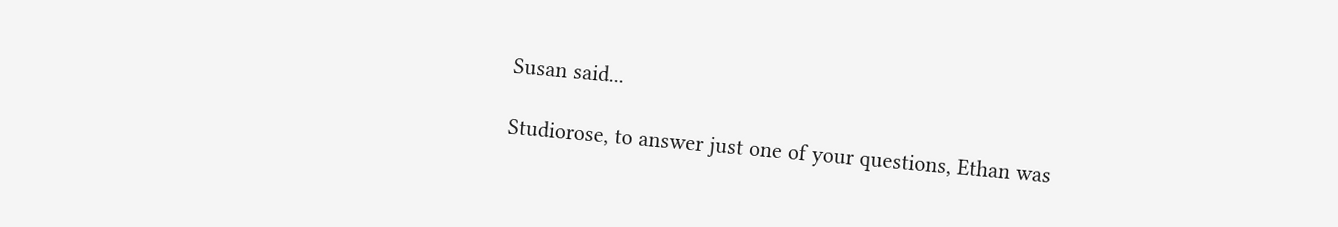Susan said...

Studiorose, to answer just one of your questions, Ethan was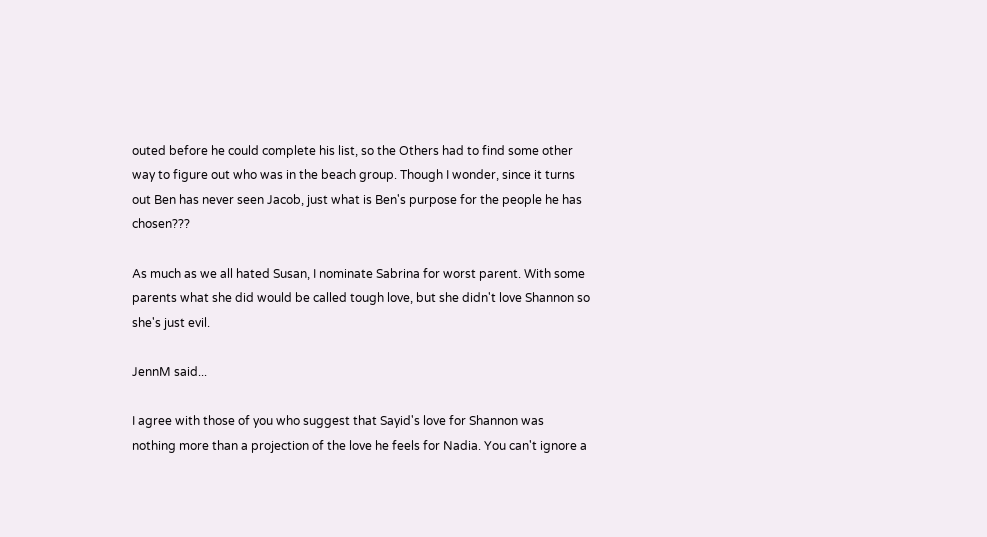outed before he could complete his list, so the Others had to find some other way to figure out who was in the beach group. Though I wonder, since it turns out Ben has never seen Jacob, just what is Ben's purpose for the people he has chosen???

As much as we all hated Susan, I nominate Sabrina for worst parent. With some parents what she did would be called tough love, but she didn't love Shannon so she's just evil.

JennM said...

I agree with those of you who suggest that Sayid's love for Shannon was nothing more than a projection of the love he feels for Nadia. You can't ignore a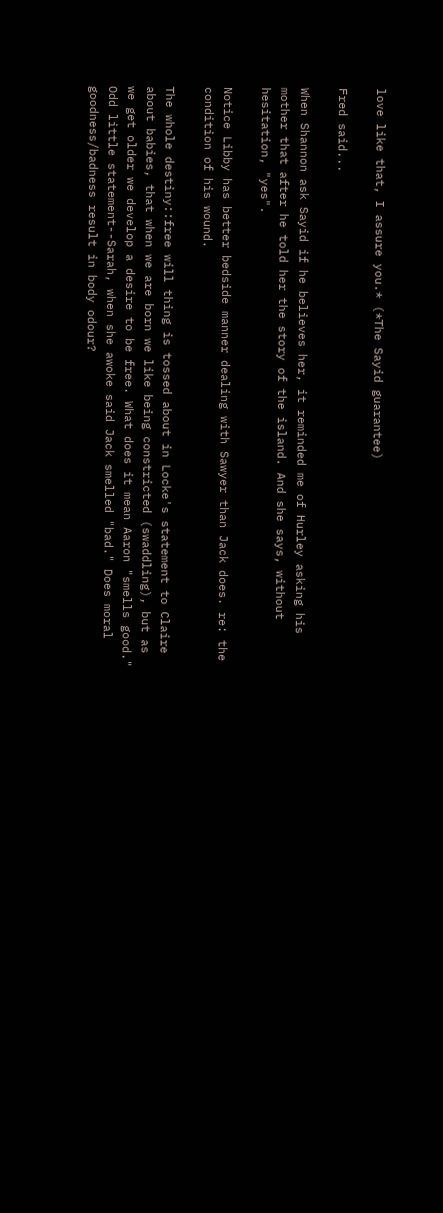love like that, I assure you.* (*The Sayid guarantee)

Fred said...

When Shannon ask Sayid if he believes her, it reminded me of Hurley asking his mother that after he told her the story of the island. And she says, without hesitation, "yes".

Notice Libby has better bedside manner dealing with Sawyer than Jack does. re: the condition of his wound.

The whole destiny::free will thing is tossed about in Locke's statement to Claire about babies, that when we are born we like being constricted (swaddling), but as we get older we develop a desire to be free. What does it mean Aaron "smells good." Odd little statement--Sarah, when she awoke said Jack smelled "bad." Does moral goodness/badness result in body odour?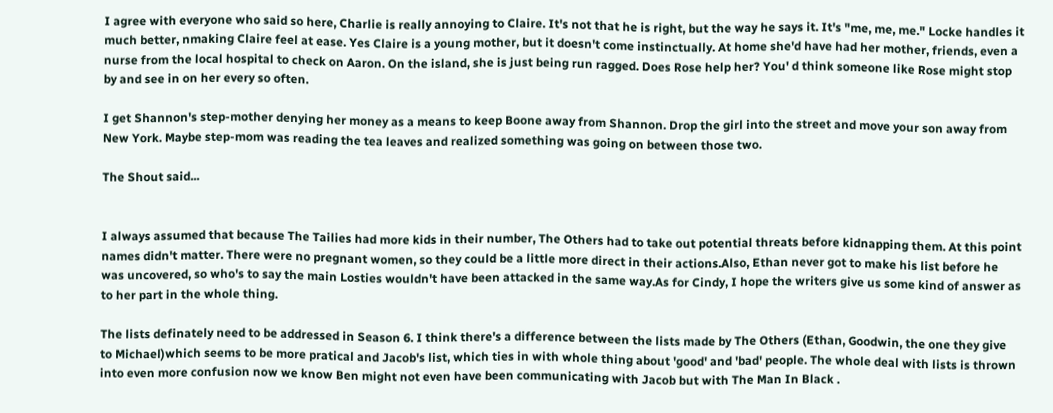I agree with everyone who said so here, Charlie is really annoying to Claire. It's not that he is right, but the way he says it. It's "me, me, me." Locke handles it much better, nmaking Claire feel at ease. Yes Claire is a young mother, but it doesn't come instinctually. At home she'd have had her mother, friends, even a nurse from the local hospital to check on Aaron. On the island, she is just being run ragged. Does Rose help her? You' d think someone like Rose might stop by and see in on her every so often.

I get Shannon's step-mother denying her money as a means to keep Boone away from Shannon. Drop the girl into the street and move your son away from New York. Maybe step-mom was reading the tea leaves and realized something was going on between those two.

The Shout said...


I always assumed that because The Tailies had more kids in their number, The Others had to take out potential threats before kidnapping them. At this point names didn't matter. There were no pregnant women, so they could be a little more direct in their actions.Also, Ethan never got to make his list before he was uncovered, so who's to say the main Losties wouldn't have been attacked in the same way.As for Cindy, I hope the writers give us some kind of answer as to her part in the whole thing.

The lists definately need to be addressed in Season 6. I think there's a difference between the lists made by The Others (Ethan, Goodwin, the one they give to Michael)which seems to be more pratical and Jacob's list, which ties in with whole thing about 'good' and 'bad' people. The whole deal with lists is thrown into even more confusion now we know Ben might not even have been communicating with Jacob but with The Man In Black .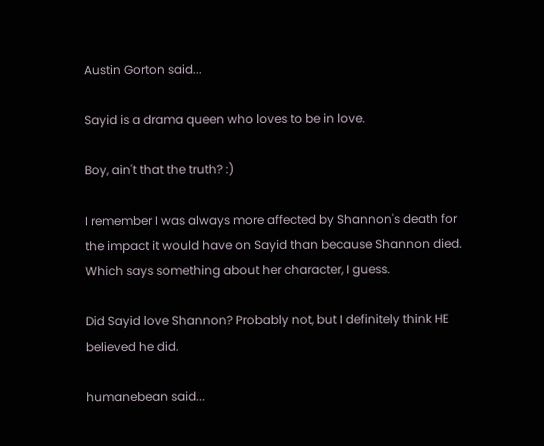Austin Gorton said...

Sayid is a drama queen who loves to be in love.

Boy, ain't that the truth? :)

I remember I was always more affected by Shannon's death for the impact it would have on Sayid than because Shannon died. Which says something about her character, I guess.

Did Sayid love Shannon? Probably not, but I definitely think HE believed he did.

humanebean said...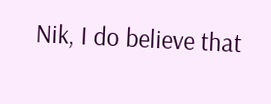Nik, I do believe that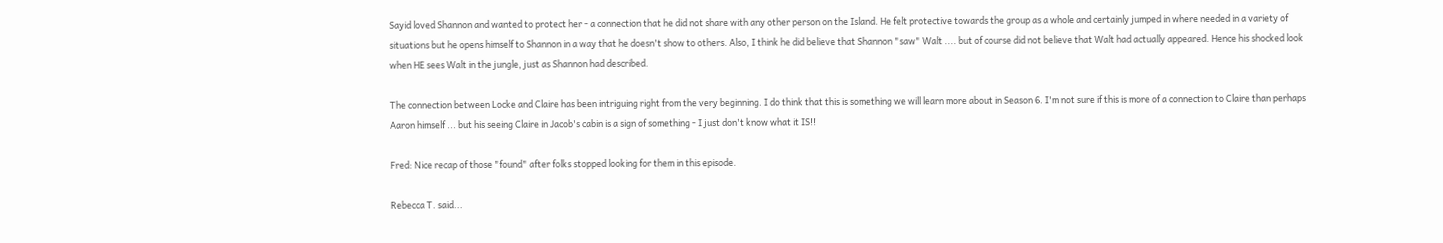Sayid loved Shannon and wanted to protect her - a connection that he did not share with any other person on the Island. He felt protective towards the group as a whole and certainly jumped in where needed in a variety of situations but he opens himself to Shannon in a way that he doesn't show to others. Also, I think he did believe that Shannon "saw" Walt .... but of course did not believe that Walt had actually appeared. Hence his shocked look when HE sees Walt in the jungle, just as Shannon had described.

The connection between Locke and Claire has been intriguing right from the very beginning. I do think that this is something we will learn more about in Season 6. I'm not sure if this is more of a connection to Claire than perhaps Aaron himself ... but his seeing Claire in Jacob's cabin is a sign of something - I just don't know what it IS!!

Fred: Nice recap of those "found" after folks stopped looking for them in this episode.

Rebecca T. said...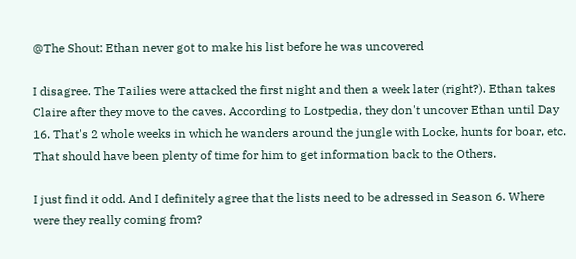@The Shout: Ethan never got to make his list before he was uncovered

I disagree. The Tailies were attacked the first night and then a week later (right?). Ethan takes Claire after they move to the caves. According to Lostpedia, they don't uncover Ethan until Day 16. That's 2 whole weeks in which he wanders around the jungle with Locke, hunts for boar, etc. That should have been plenty of time for him to get information back to the Others.

I just find it odd. And I definitely agree that the lists need to be adressed in Season 6. Where were they really coming from?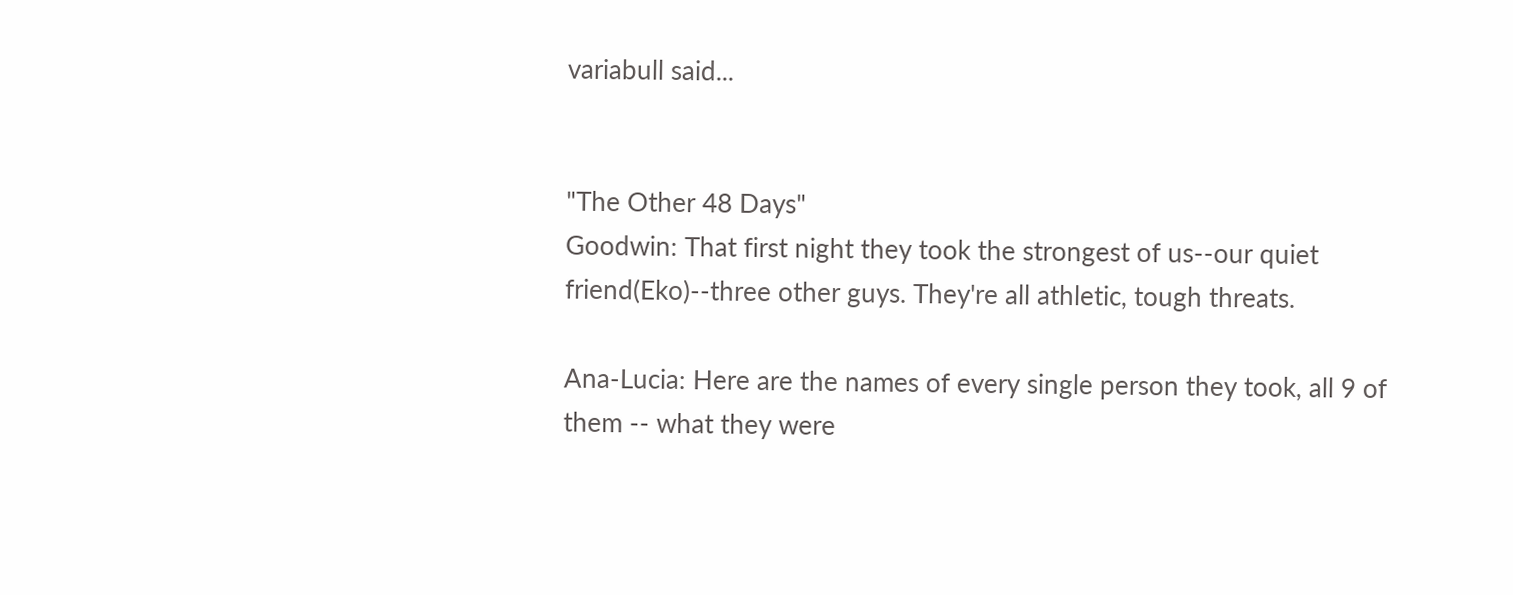variabull said...


"The Other 48 Days"
Goodwin: That first night they took the strongest of us--our quiet friend(Eko)--three other guys. They're all athletic, tough threats.

Ana-Lucia: Here are the names of every single person they took, all 9 of them -- what they were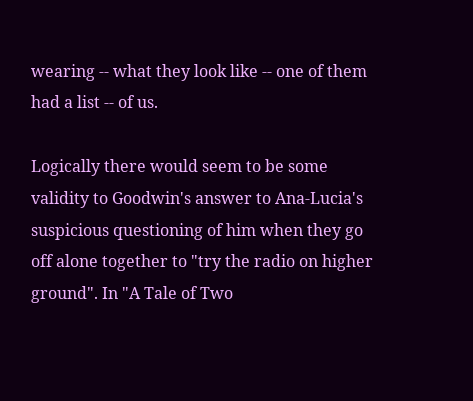wearing -- what they look like -- one of them had a list -- of us.

Logically there would seem to be some validity to Goodwin's answer to Ana-Lucia's suspicious questioning of him when they go off alone together to "try the radio on higher ground". In "A Tale of Two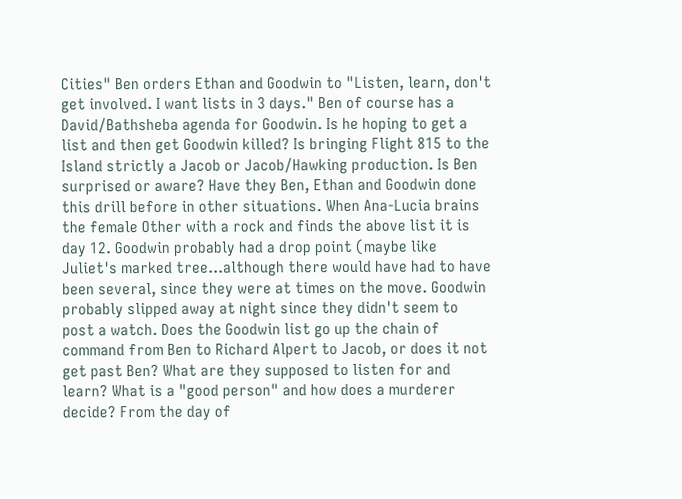Cities" Ben orders Ethan and Goodwin to "Listen, learn, don't get involved. I want lists in 3 days." Ben of course has a David/Bathsheba agenda for Goodwin. Is he hoping to get a list and then get Goodwin killed? Is bringing Flight 815 to the Island strictly a Jacob or Jacob/Hawking production. Is Ben surprised or aware? Have they Ben, Ethan and Goodwin done this drill before in other situations. When Ana-Lucia brains the female Other with a rock and finds the above list it is day 12. Goodwin probably had a drop point (maybe like Juliet's marked tree...although there would have had to have been several, since they were at times on the move. Goodwin probably slipped away at night since they didn't seem to post a watch. Does the Goodwin list go up the chain of command from Ben to Richard Alpert to Jacob, or does it not get past Ben? What are they supposed to listen for and learn? What is a "good person" and how does a murderer decide? From the day of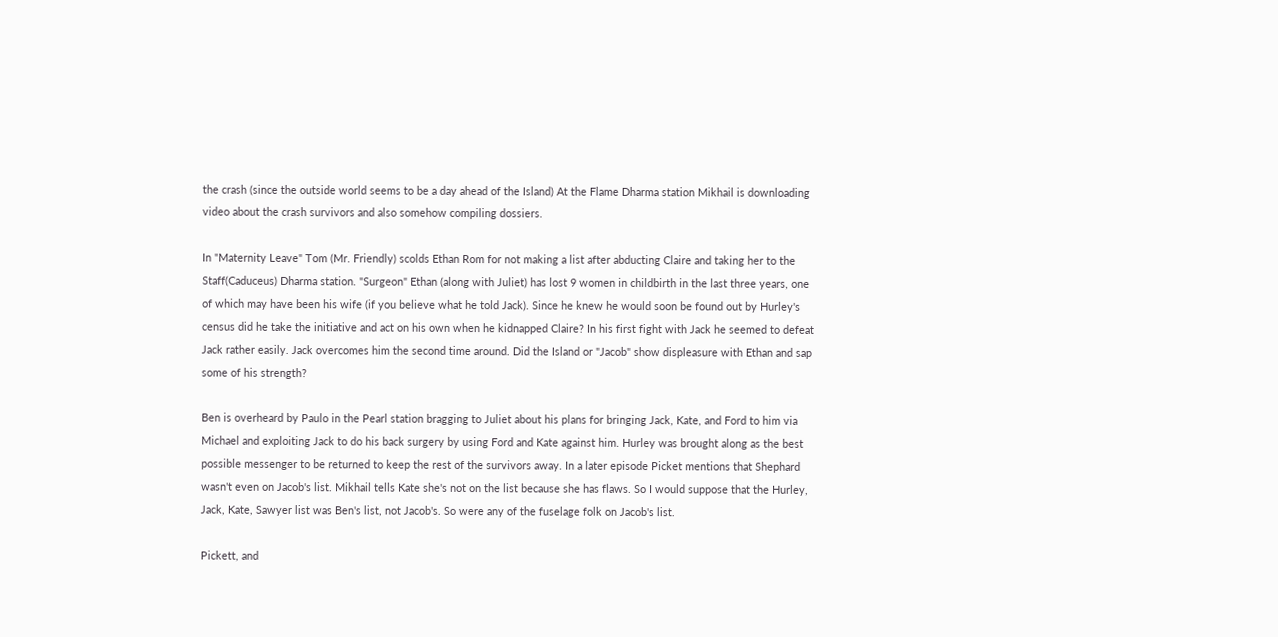the crash (since the outside world seems to be a day ahead of the Island) At the Flame Dharma station Mikhail is downloading video about the crash survivors and also somehow compiling dossiers.

In "Maternity Leave" Tom (Mr. Friendly) scolds Ethan Rom for not making a list after abducting Claire and taking her to the Staff(Caduceus) Dharma station. "Surgeon" Ethan (along with Juliet) has lost 9 women in childbirth in the last three years, one of which may have been his wife (if you believe what he told Jack). Since he knew he would soon be found out by Hurley's census did he take the initiative and act on his own when he kidnapped Claire? In his first fight with Jack he seemed to defeat Jack rather easily. Jack overcomes him the second time around. Did the Island or "Jacob" show displeasure with Ethan and sap some of his strength?

Ben is overheard by Paulo in the Pearl station bragging to Juliet about his plans for bringing Jack, Kate, and Ford to him via Michael and exploiting Jack to do his back surgery by using Ford and Kate against him. Hurley was brought along as the best possible messenger to be returned to keep the rest of the survivors away. In a later episode Picket mentions that Shephard wasn't even on Jacob's list. Mikhail tells Kate she's not on the list because she has flaws. So I would suppose that the Hurley, Jack, Kate, Sawyer list was Ben's list, not Jacob's. So were any of the fuselage folk on Jacob's list.

Pickett, and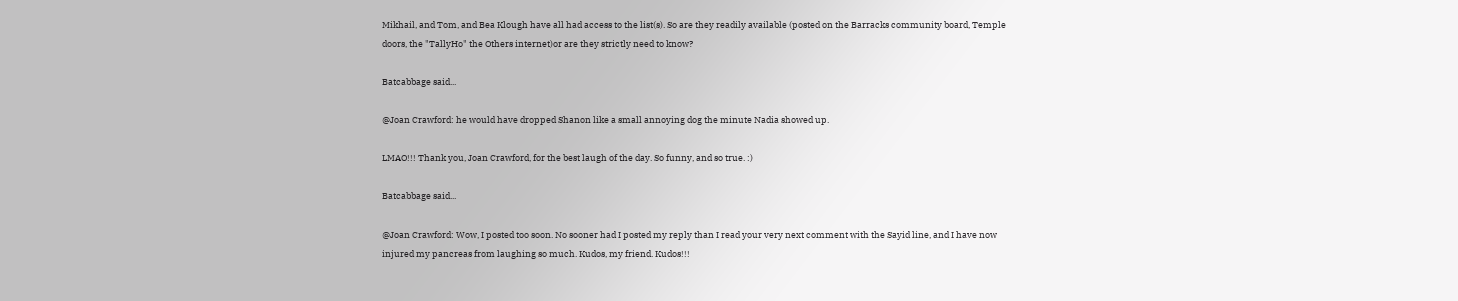Mikhail, and Tom, and Bea Klough have all had access to the list(s). So are they readily available (posted on the Barracks community board, Temple doors, the "TallyHo" the Others internet)or are they strictly need to know?

Batcabbage said...

@Joan Crawford: he would have dropped Shanon like a small annoying dog the minute Nadia showed up.

LMAO!!! Thank you, Joan Crawford, for the best laugh of the day. So funny, and so true. :)

Batcabbage said...

@Joan Crawford: Wow, I posted too soon. No sooner had I posted my reply than I read your very next comment with the Sayid line, and I have now injured my pancreas from laughing so much. Kudos, my friend. Kudos!!!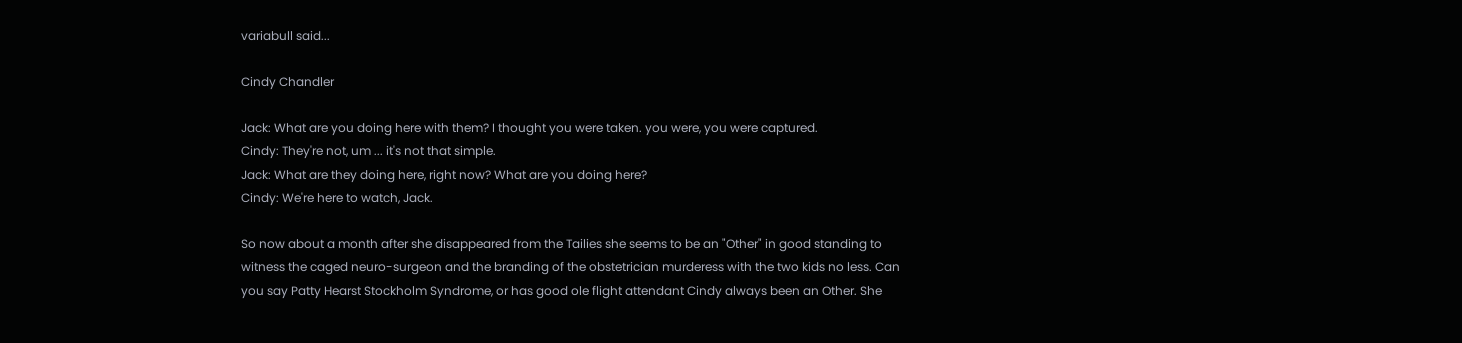variabull said...

Cindy Chandler

Jack: What are you doing here with them? I thought you were taken. you were, you were captured.
Cindy: They're not, um ... it's not that simple.
Jack: What are they doing here, right now? What are you doing here?
Cindy: We're here to watch, Jack.

So now about a month after she disappeared from the Tailies she seems to be an "Other" in good standing to witness the caged neuro-surgeon and the branding of the obstetrician murderess with the two kids no less. Can you say Patty Hearst Stockholm Syndrome, or has good ole flight attendant Cindy always been an Other. She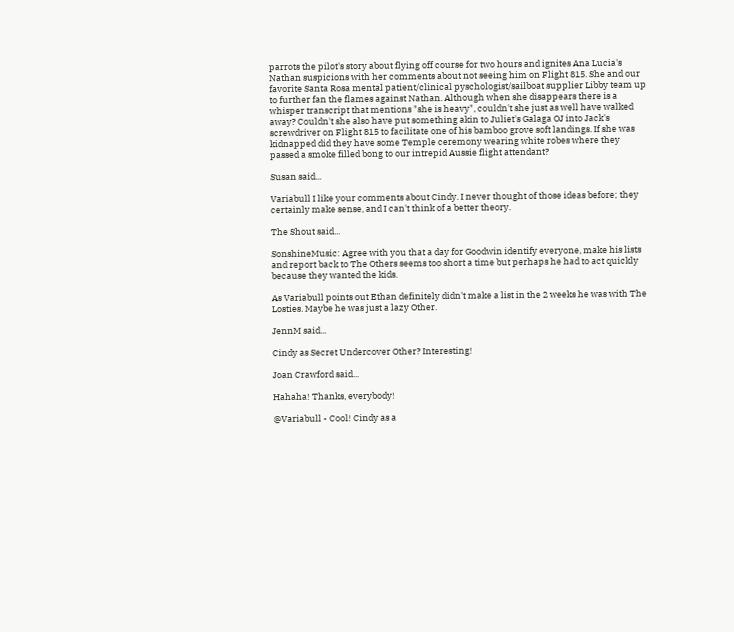parrots the pilot's story about flying off course for two hours and ignites Ana Lucia's Nathan suspicions with her comments about not seeing him on Flight 815. She and our favorite Santa Rosa mental patient/clinical pyschologist/sailboat supplier Libby team up to further fan the flames against Nathan. Although when she disappears there is a whisper transcript that mentions "she is heavy", couldn't she just as well have walked away? Couldn't she also have put something akin to Juliet's Galaga OJ into Jack's screwdriver on Flight 815 to facilitate one of his bamboo grove soft landings. If she was kidnapped did they have some Temple ceremony wearing white robes where they passed a smoke filled bong to our intrepid Aussie flight attendant?

Susan said...

Variabull I like your comments about Cindy. I never thought of those ideas before; they certainly make sense, and I can't think of a better theory.

The Shout said...

SonshineMusic: Agree with you that a day for Goodwin identify everyone, make his lists and report back to The Others seems too short a time but perhaps he had to act quickly because they wanted the kids.

As Variabull points out Ethan definitely didn't make a list in the 2 weeks he was with The Losties. Maybe he was just a lazy Other.

JennM said...

Cindy as Secret Undercover Other? Interesting!

Joan Crawford said...

Hahaha! Thanks, everybody!

@Variabull - Cool! Cindy as a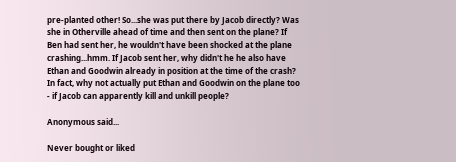pre-planted other! So...she was put there by Jacob directly? Was she in Otherville ahead of time and then sent on the plane? If Ben had sent her, he wouldn't have been shocked at the plane crashing...hmm. If Jacob sent her, why didn't he he also have Ethan and Goodwin already in position at the time of the crash? In fact, why not actually put Ethan and Goodwin on the plane too - if Jacob can apparently kill and unkill people?

Anonymous said...

Never bought or liked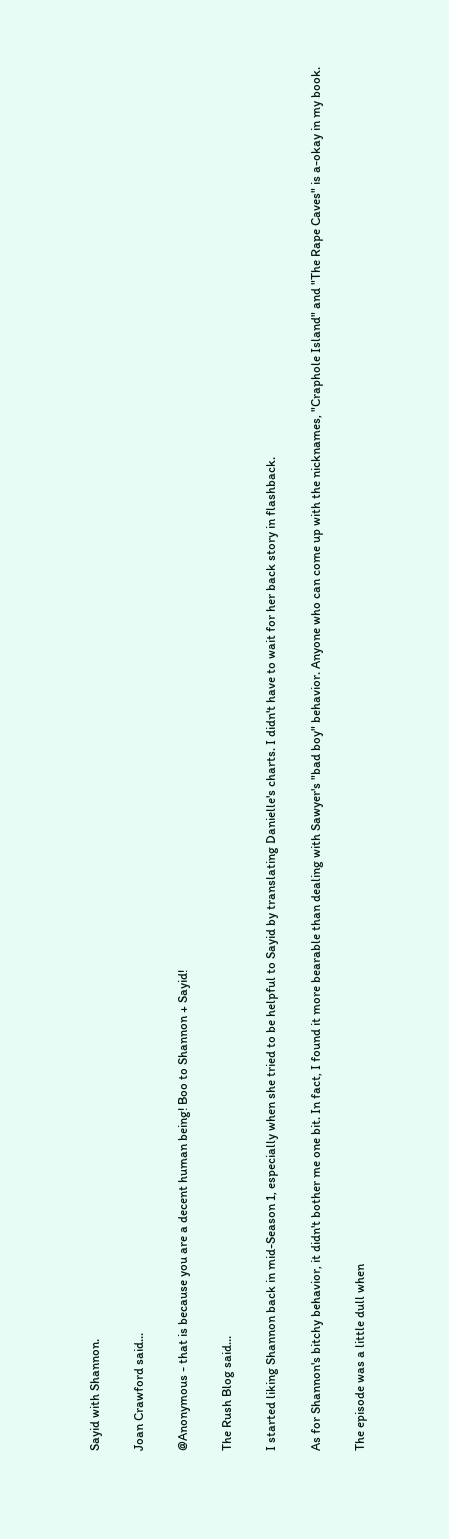Sayid with Shannon.

Joan Crawford said...

@Anonymous - that is because you are a decent human being! Boo to Shannon + Sayid!

The Rush Blog said...

I started liking Shannon back in mid-Season 1, especially when she tried to be helpful to Sayid by translating Danielle's charts. I didn't have to wait for her back story in flashback.

As for Shannon's bitchy behavior, it didn't bother me one bit. In fact, I found it more bearable than dealing with Sawyer's "bad boy" behavior. Anyone who can come up with the nicknames, "Craphole Island" and "The Rape Caves" is a-okay in my book.

The episode was a little dull when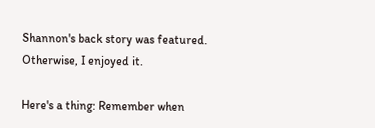Shannon's back story was featured. Otherwise, I enjoyed it.

Here's a thing: Remember when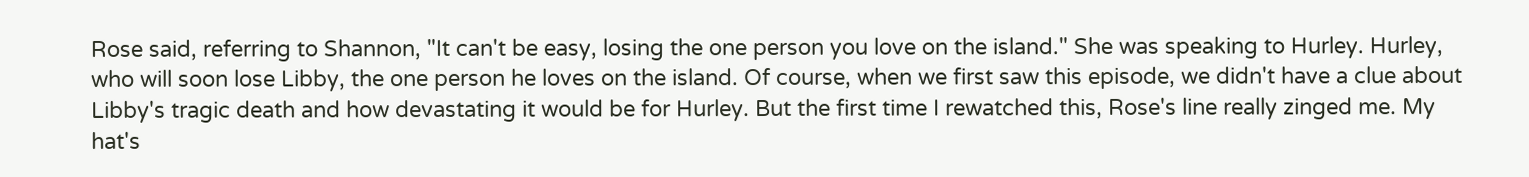Rose said, referring to Shannon, "It can't be easy, losing the one person you love on the island." She was speaking to Hurley. Hurley, who will soon lose Libby, the one person he loves on the island. Of course, when we first saw this episode, we didn't have a clue about Libby's tragic death and how devastating it would be for Hurley. But the first time I rewatched this, Rose's line really zinged me. My hat's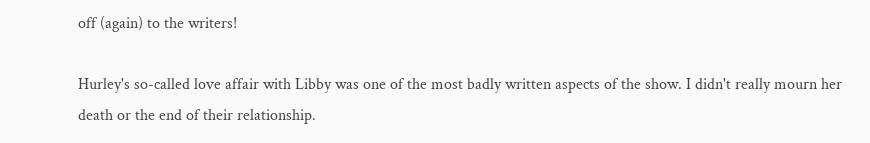off (again) to the writers!

Hurley's so-called love affair with Libby was one of the most badly written aspects of the show. I didn't really mourn her death or the end of their relationship.